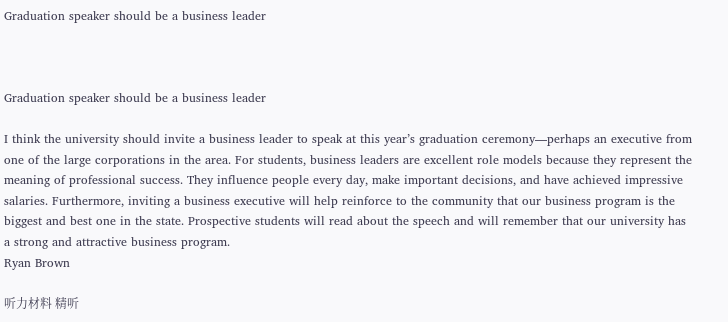Graduation speaker should be a business leader



Graduation speaker should be a business leader

I think the university should invite a business leader to speak at this year’s graduation ceremony—perhaps an executive from one of the large corporations in the area. For students, business leaders are excellent role models because they represent the meaning of professional success. They influence people every day, make important decisions, and have achieved impressive salaries. Furthermore, inviting a business executive will help reinforce to the community that our business program is the biggest and best one in the state. Prospective students will read about the speech and will remember that our university has a strong and attractive business program.
Ryan Brown

听力材料 精听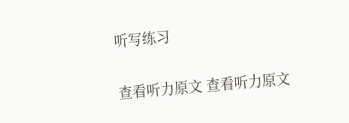听写练习

查看听力原文 查看听力原文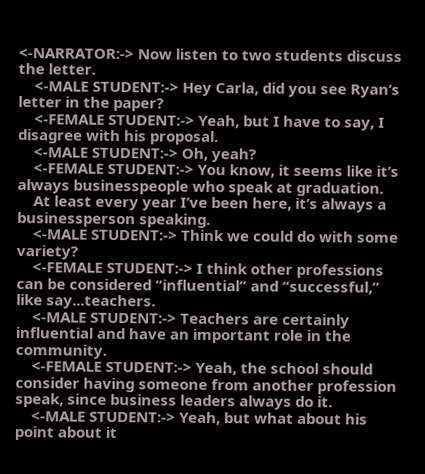<-NARRATOR:-> Now listen to two students discuss the letter.
    <-MALE STUDENT:-> Hey Carla, did you see Ryan’s letter in the paper?
    <-FEMALE STUDENT:-> Yeah, but I have to say, I disagree with his proposal.
    <-MALE STUDENT:-> Oh, yeah?
    <-FEMALE STUDENT:-> You know, it seems like it’s always businesspeople who speak at graduation.
    At least every year I’ve been here, it’s always a businessperson speaking.
    <-MALE STUDENT:-> Think we could do with some variety?
    <-FEMALE STUDENT:-> I think other professions can be considered “influential” and “successful,” like say...teachers.
    <-MALE STUDENT:-> Teachers are certainly influential and have an important role in the community.
    <-FEMALE STUDENT:-> Yeah, the school should consider having someone from another profession speak, since business leaders always do it.
    <-MALE STUDENT:-> Yeah, but what about his point about it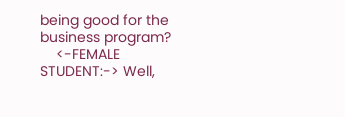being good for the business program?
    <-FEMALE STUDENT:-> Well,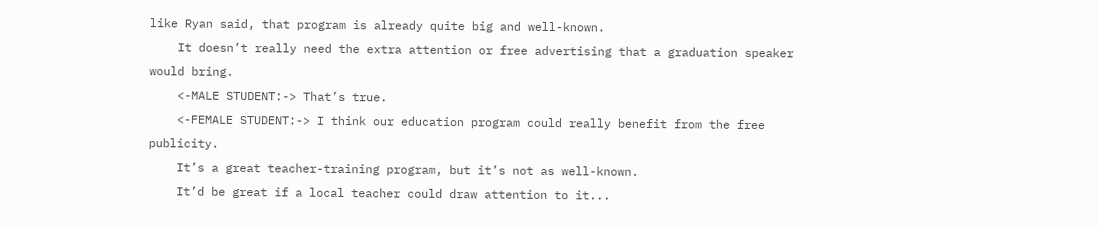like Ryan said, that program is already quite big and well-known.
    It doesn’t really need the extra attention or free advertising that a graduation speaker would bring.
    <-MALE STUDENT:-> That’s true.
    <-FEMALE STUDENT:-> I think our education program could really benefit from the free publicity.
    It’s a great teacher-training program, but it’s not as well-known.
    It’d be great if a local teacher could draw attention to it...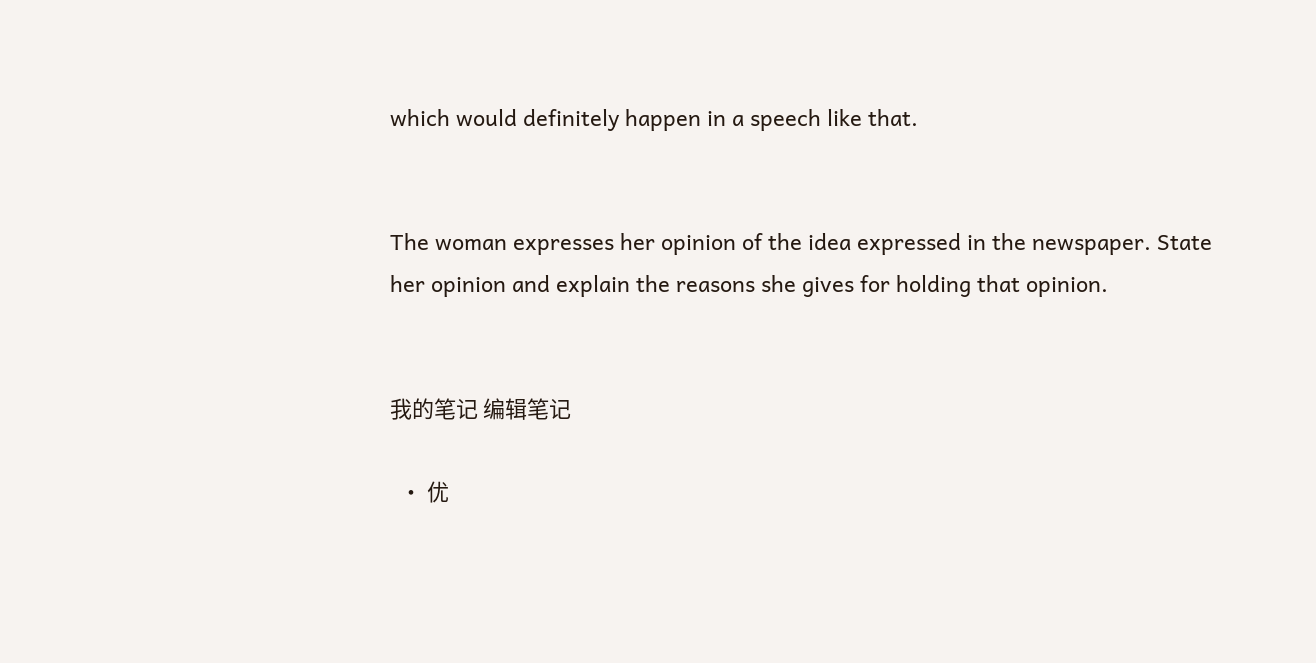which would definitely happen in a speech like that.


The woman expresses her opinion of the idea expressed in the newspaper. State her opinion and explain the reasons she gives for holding that opinion.


我的笔记 编辑笔记

  • 优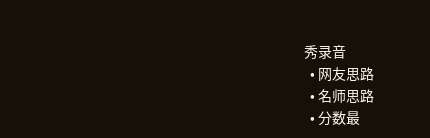秀录音
  • 网友思路
  • 名师思路
  • 分数最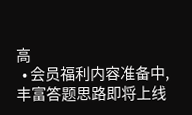高
  • 会员福利内容准备中,丰富答题思路即将上线